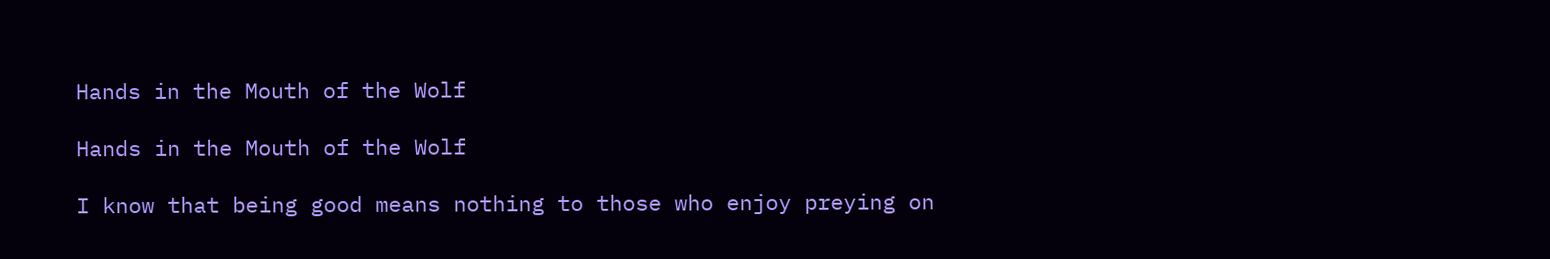Hands in the Mouth of the Wolf

Hands in the Mouth of the Wolf

I know that being good means nothing to those who enjoy preying on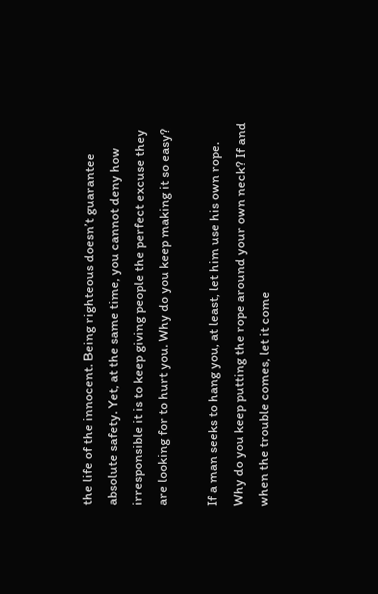the life of the innocent. Being righteous doesn’t guarantee absolute safety. Yet, at the same time, you cannot deny how irresponsible it is to keep giving people the perfect excuse they are looking for to hurt you. Why do you keep making it so easy?

If a man seeks to hang you, at least, let him use his own rope. Why do you keep putting the rope around your own neck? If and when the trouble comes, let it come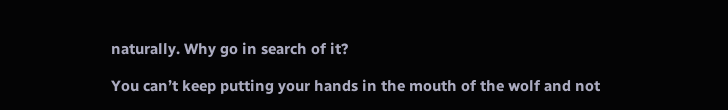naturally. Why go in search of it?

You can’t keep putting your hands in the mouth of the wolf and not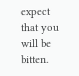expect that you will be bitten.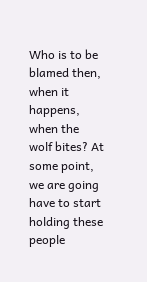Who is to be blamed then, when it happens, when the wolf bites? At some point, we are going have to start holding these people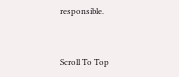responsible.


Scroll To Top